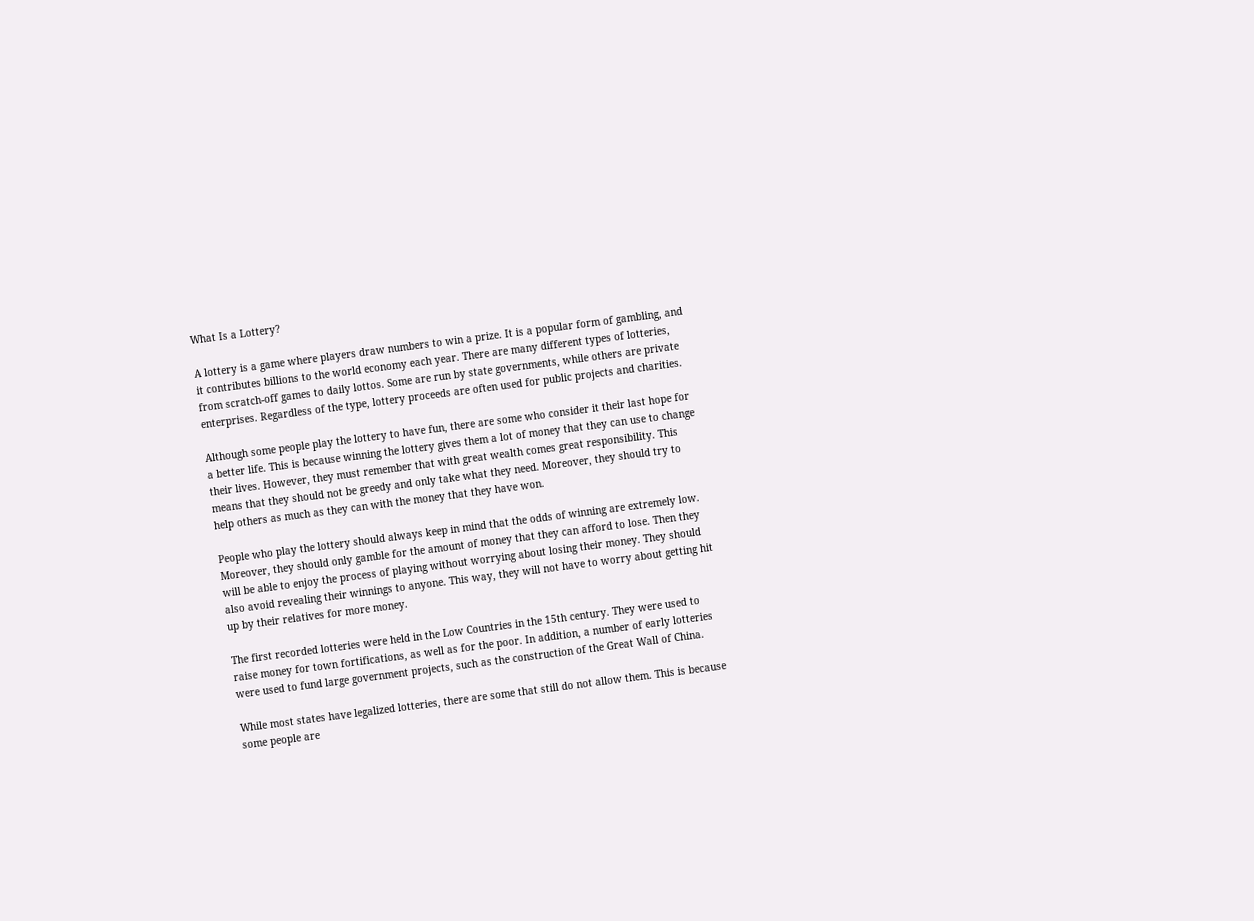What Is a Lottery?

A lottery is a game where players draw numbers to win a prize. It is a popular form of gambling, and it contributes billions to the world economy each year. There are many different types of lotteries, from scratch-off games to daily lottos. Some are run by state governments, while others are private enterprises. Regardless of the type, lottery proceeds are often used for public projects and charities.

Although some people play the lottery to have fun, there are some who consider it their last hope for a better life. This is because winning the lottery gives them a lot of money that they can use to change their lives. However, they must remember that with great wealth comes great responsibility. This means that they should not be greedy and only take what they need. Moreover, they should try to help others as much as they can with the money that they have won.

People who play the lottery should always keep in mind that the odds of winning are extremely low. Moreover, they should only gamble for the amount of money that they can afford to lose. Then they will be able to enjoy the process of playing without worrying about losing their money. They should also avoid revealing their winnings to anyone. This way, they will not have to worry about getting hit up by their relatives for more money.

The first recorded lotteries were held in the Low Countries in the 15th century. They were used to raise money for town fortifications, as well as for the poor. In addition, a number of early lotteries were used to fund large government projects, such as the construction of the Great Wall of China.

While most states have legalized lotteries, there are some that still do not allow them. This is because some people are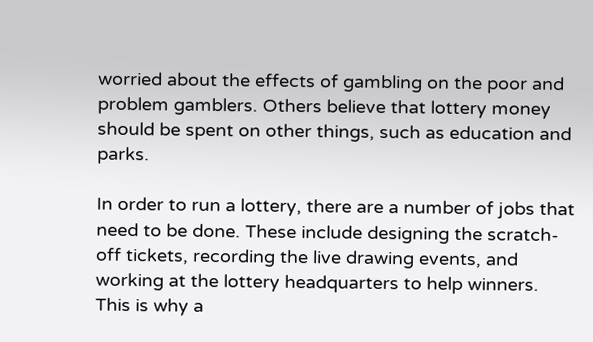worried about the effects of gambling on the poor and problem gamblers. Others believe that lottery money should be spent on other things, such as education and parks.

In order to run a lottery, there are a number of jobs that need to be done. These include designing the scratch-off tickets, recording the live drawing events, and working at the lottery headquarters to help winners. This is why a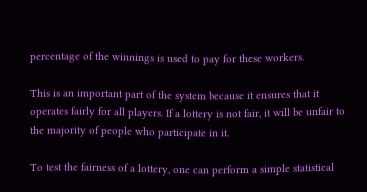percentage of the winnings is used to pay for these workers.

This is an important part of the system because it ensures that it operates fairly for all players. If a lottery is not fair, it will be unfair to the majority of people who participate in it.

To test the fairness of a lottery, one can perform a simple statistical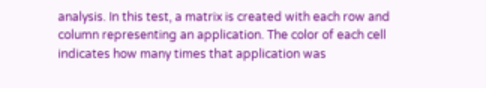analysis. In this test, a matrix is created with each row and column representing an application. The color of each cell indicates how many times that application was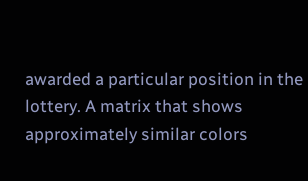awarded a particular position in the lottery. A matrix that shows approximately similar colors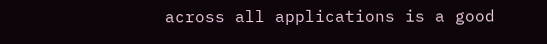across all applications is a good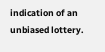indication of an unbiased lottery.